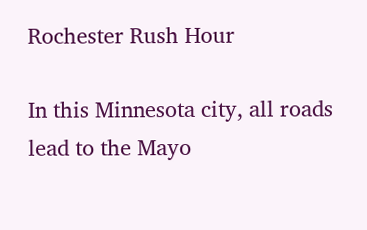Rochester Rush Hour

In this Minnesota city, all roads lead to the Mayo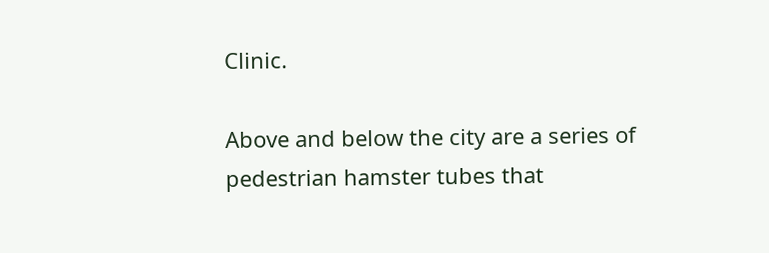Clinic.

Above and below the city are a series of pedestrian hamster tubes that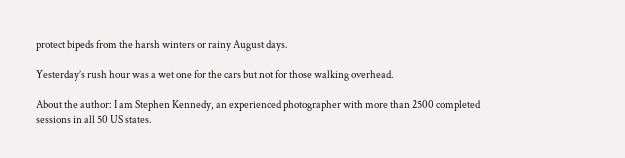protect bipeds from the harsh winters or rainy August days.

Yesterday’s rush hour was a wet one for the cars but not for those walking overhead.

About the author: I am Stephen Kennedy, an experienced photographer with more than 2500 completed sessions in all 50 US states.